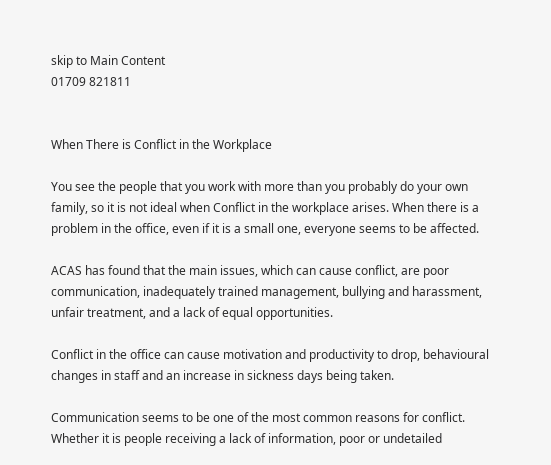skip to Main Content
01709 821811


When There is Conflict in the Workplace

You see the people that you work with more than you probably do your own family, so it is not ideal when Conflict in the workplace arises. When there is a problem in the office, even if it is a small one, everyone seems to be affected.

ACAS has found that the main issues, which can cause conflict, are poor communication, inadequately trained management, bullying and harassment, unfair treatment, and a lack of equal opportunities.

Conflict in the office can cause motivation and productivity to drop, behavioural changes in staff and an increase in sickness days being taken.

Communication seems to be one of the most common reasons for conflict. Whether it is people receiving a lack of information, poor or undetailed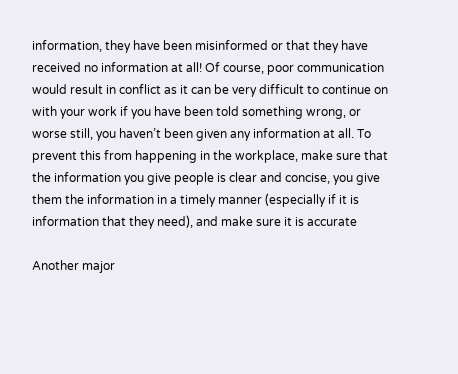information, they have been misinformed or that they have received no information at all! Of course, poor communication would result in conflict as it can be very difficult to continue on with your work if you have been told something wrong, or worse still, you haven’t been given any information at all. To prevent this from happening in the workplace, make sure that the information you give people is clear and concise, you give them the information in a timely manner (especially if it is information that they need), and make sure it is accurate

Another major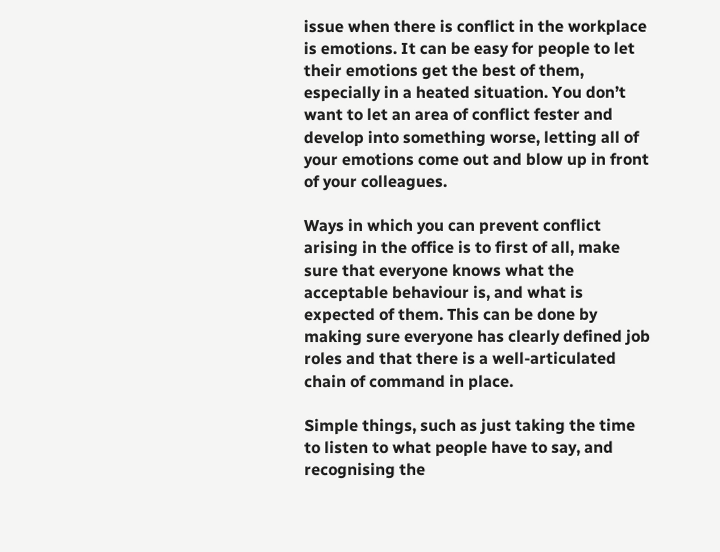issue when there is conflict in the workplace is emotions. It can be easy for people to let their emotions get the best of them, especially in a heated situation. You don’t want to let an area of conflict fester and develop into something worse, letting all of your emotions come out and blow up in front of your colleagues.

Ways in which you can prevent conflict arising in the office is to first of all, make sure that everyone knows what the acceptable behaviour is, and what is expected of them. This can be done by making sure everyone has clearly defined job roles and that there is a well-articulated chain of command in place.

Simple things, such as just taking the time to listen to what people have to say, and recognising the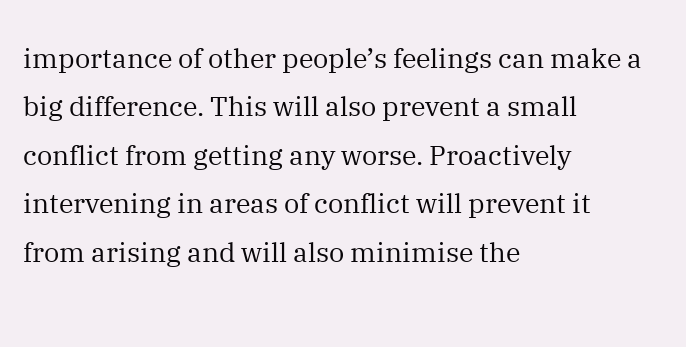importance of other people’s feelings can make a big difference. This will also prevent a small conflict from getting any worse. Proactively intervening in areas of conflict will prevent it from arising and will also minimise the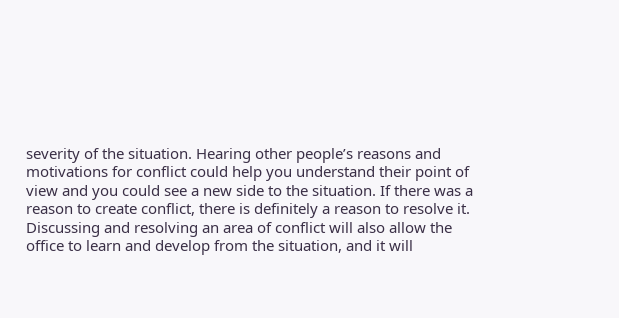severity of the situation. Hearing other people’s reasons and motivations for conflict could help you understand their point of view and you could see a new side to the situation. If there was a reason to create conflict, there is definitely a reason to resolve it. Discussing and resolving an area of conflict will also allow the office to learn and develop from the situation, and it will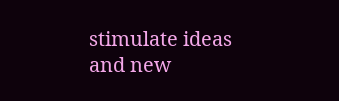stimulate ideas and new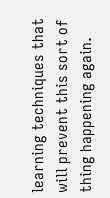learning techniques that will prevent this sort of thing happening again.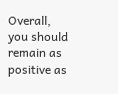Overall, you should remain as positive as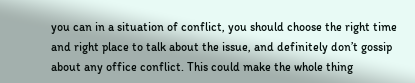you can in a situation of conflict, you should choose the right time and right place to talk about the issue, and definitely don’t gossip about any office conflict. This could make the whole thing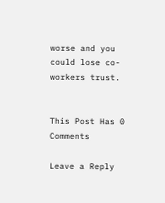worse and you could lose co-workers trust.


This Post Has 0 Comments

Leave a Reply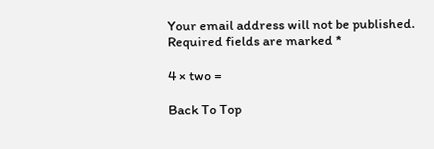Your email address will not be published. Required fields are marked *

4 × two =

Back To Top